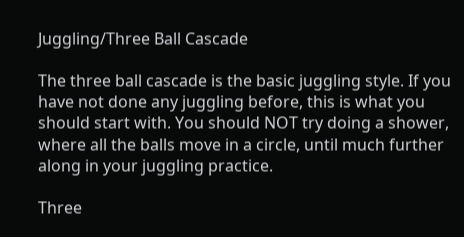Juggling/Three Ball Cascade

The three ball cascade is the basic juggling style. If you have not done any juggling before, this is what you should start with. You should NOT try doing a shower, where all the balls move in a circle, until much further along in your juggling practice.

Three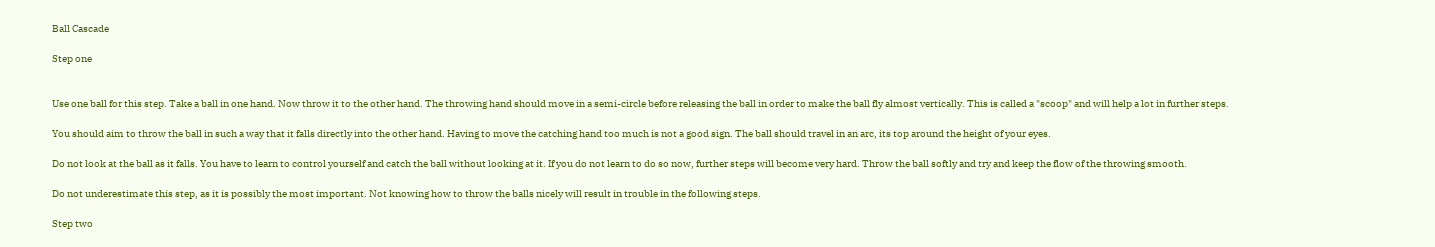Ball Cascade

Step one


Use one ball for this step. Take a ball in one hand. Now throw it to the other hand. The throwing hand should move in a semi-circle before releasing the ball in order to make the ball fly almost vertically. This is called a "scoop" and will help a lot in further steps.

You should aim to throw the ball in such a way that it falls directly into the other hand. Having to move the catching hand too much is not a good sign. The ball should travel in an arc, its top around the height of your eyes.

Do not look at the ball as it falls. You have to learn to control yourself and catch the ball without looking at it. If you do not learn to do so now, further steps will become very hard. Throw the ball softly and try and keep the flow of the throwing smooth.

Do not underestimate this step, as it is possibly the most important. Not knowing how to throw the balls nicely will result in trouble in the following steps.

Step two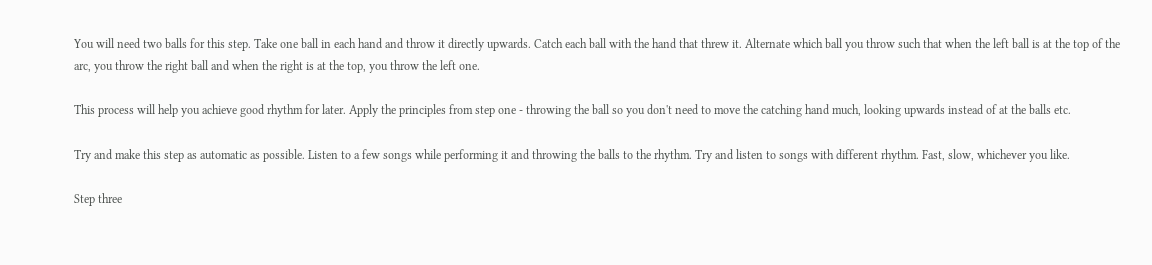You will need two balls for this step. Take one ball in each hand and throw it directly upwards. Catch each ball with the hand that threw it. Alternate which ball you throw such that when the left ball is at the top of the arc, you throw the right ball and when the right is at the top, you throw the left one.

This process will help you achieve good rhythm for later. Apply the principles from step one - throwing the ball so you don't need to move the catching hand much, looking upwards instead of at the balls etc.

Try and make this step as automatic as possible. Listen to a few songs while performing it and throwing the balls to the rhythm. Try and listen to songs with different rhythm. Fast, slow, whichever you like.

Step three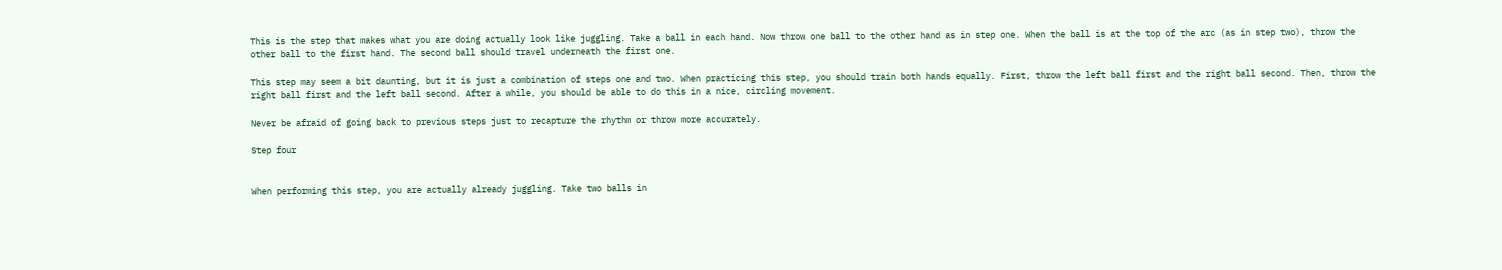This is the step that makes what you are doing actually look like juggling. Take a ball in each hand. Now throw one ball to the other hand as in step one. When the ball is at the top of the arc (as in step two), throw the other ball to the first hand. The second ball should travel underneath the first one.

This step may seem a bit daunting, but it is just a combination of steps one and two. When practicing this step, you should train both hands equally. First, throw the left ball first and the right ball second. Then, throw the right ball first and the left ball second. After a while, you should be able to do this in a nice, circling movement.

Never be afraid of going back to previous steps just to recapture the rhythm or throw more accurately.

Step four


When performing this step, you are actually already juggling. Take two balls in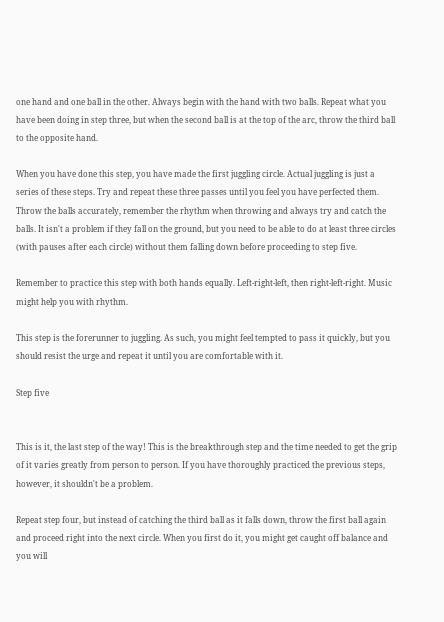one hand and one ball in the other. Always begin with the hand with two balls. Repeat what you have been doing in step three, but when the second ball is at the top of the arc, throw the third ball to the opposite hand.

When you have done this step, you have made the first juggling circle. Actual juggling is just a series of these steps. Try and repeat these three passes until you feel you have perfected them. Throw the balls accurately, remember the rhythm when throwing and always try and catch the balls. It isn't a problem if they fall on the ground, but you need to be able to do at least three circles (with pauses after each circle) without them falling down before proceeding to step five.

Remember to practice this step with both hands equally. Left-right-left, then right-left-right. Music might help you with rhythm.

This step is the forerunner to juggling. As such, you might feel tempted to pass it quickly, but you should resist the urge and repeat it until you are comfortable with it.

Step five


This is it, the last step of the way! This is the breakthrough step and the time needed to get the grip of it varies greatly from person to person. If you have thoroughly practiced the previous steps, however, it shouldn't be a problem.

Repeat step four, but instead of catching the third ball as it falls down, throw the first ball again and proceed right into the next circle. When you first do it, you might get caught off balance and you will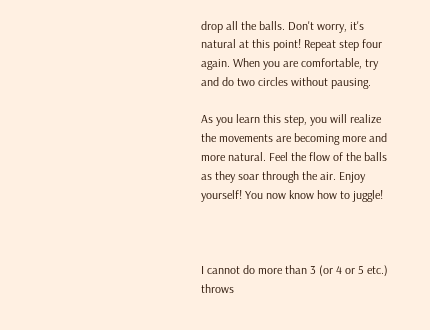drop all the balls. Don't worry, it's natural at this point! Repeat step four again. When you are comfortable, try and do two circles without pausing.

As you learn this step, you will realize the movements are becoming more and more natural. Feel the flow of the balls as they soar through the air. Enjoy yourself! You now know how to juggle!



I cannot do more than 3 (or 4 or 5 etc.) throws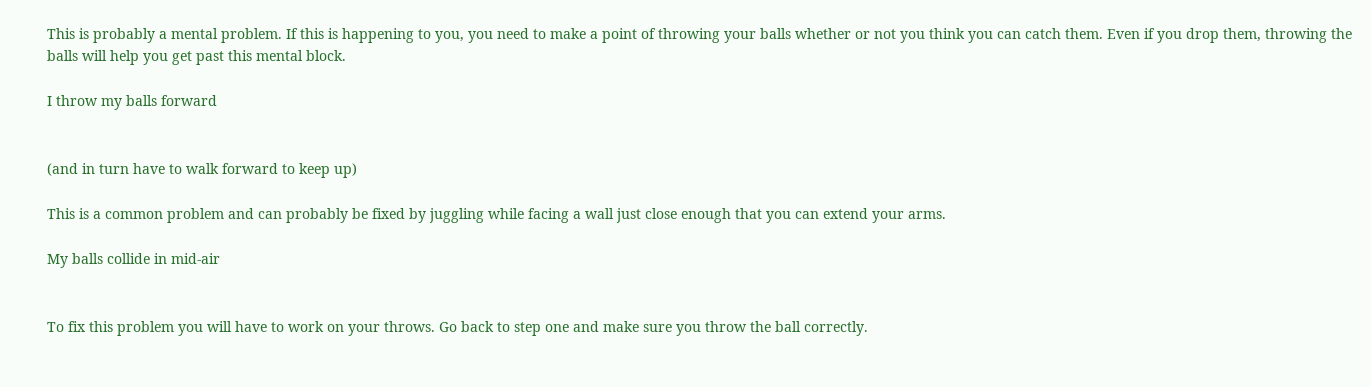This is probably a mental problem. If this is happening to you, you need to make a point of throwing your balls whether or not you think you can catch them. Even if you drop them, throwing the balls will help you get past this mental block.

I throw my balls forward


(and in turn have to walk forward to keep up)

This is a common problem and can probably be fixed by juggling while facing a wall just close enough that you can extend your arms.

My balls collide in mid-air


To fix this problem you will have to work on your throws. Go back to step one and make sure you throw the ball correctly.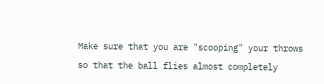Make sure that you are "scooping" your throws so that the ball flies almost completely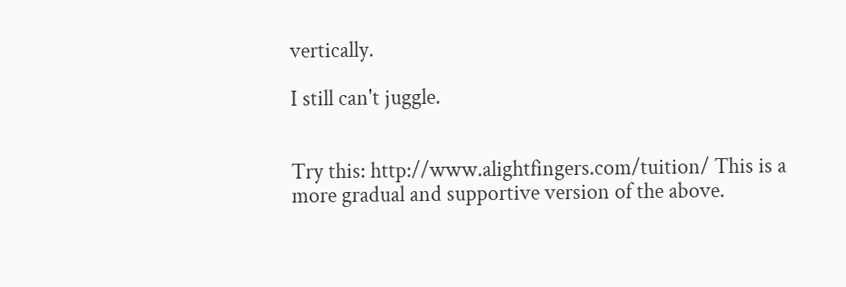vertically.

I still can't juggle.


Try this: http://www.alightfingers.com/tuition/ This is a more gradual and supportive version of the above.